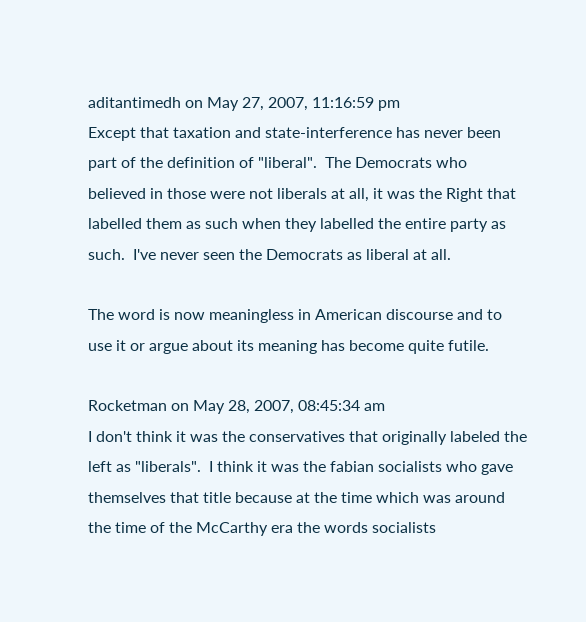aditantimedh on May 27, 2007, 11:16:59 pm
Except that taxation and state-interference has never been part of the definition of "liberal".  The Democrats who believed in those were not liberals at all, it was the Right that labelled them as such when they labelled the entire party as such.  I've never seen the Democrats as liberal at all.

The word is now meaningless in American discourse and to use it or argue about its meaning has become quite futile.

Rocketman on May 28, 2007, 08:45:34 am
I don't think it was the conservatives that originally labeled the left as "liberals".  I think it was the fabian socialists who gave themselves that title because at the time which was around the time of the McCarthy era the words socialists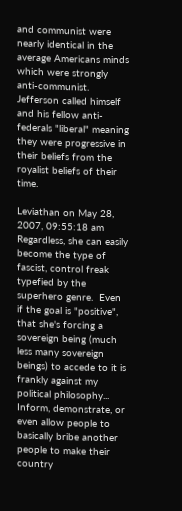and communist were nearly identical in the average Americans minds which were strongly anti-communist.  Jefferson called himself and his fellow anti-federals "liberal" meaning they were progressive in their beliefs from the royalist beliefs of their time.

Leviathan on May 28, 2007, 09:55:18 am
Regardless, she can easily become the type of fascist, control freak typefied by the superhero genre.  Even if the goal is "positive", that she's forcing a sovereign being (much less many sovereign beings) to accede to it is frankly against my political philosophy...  Inform, demonstrate, or even allow people to basically bribe another people to make their country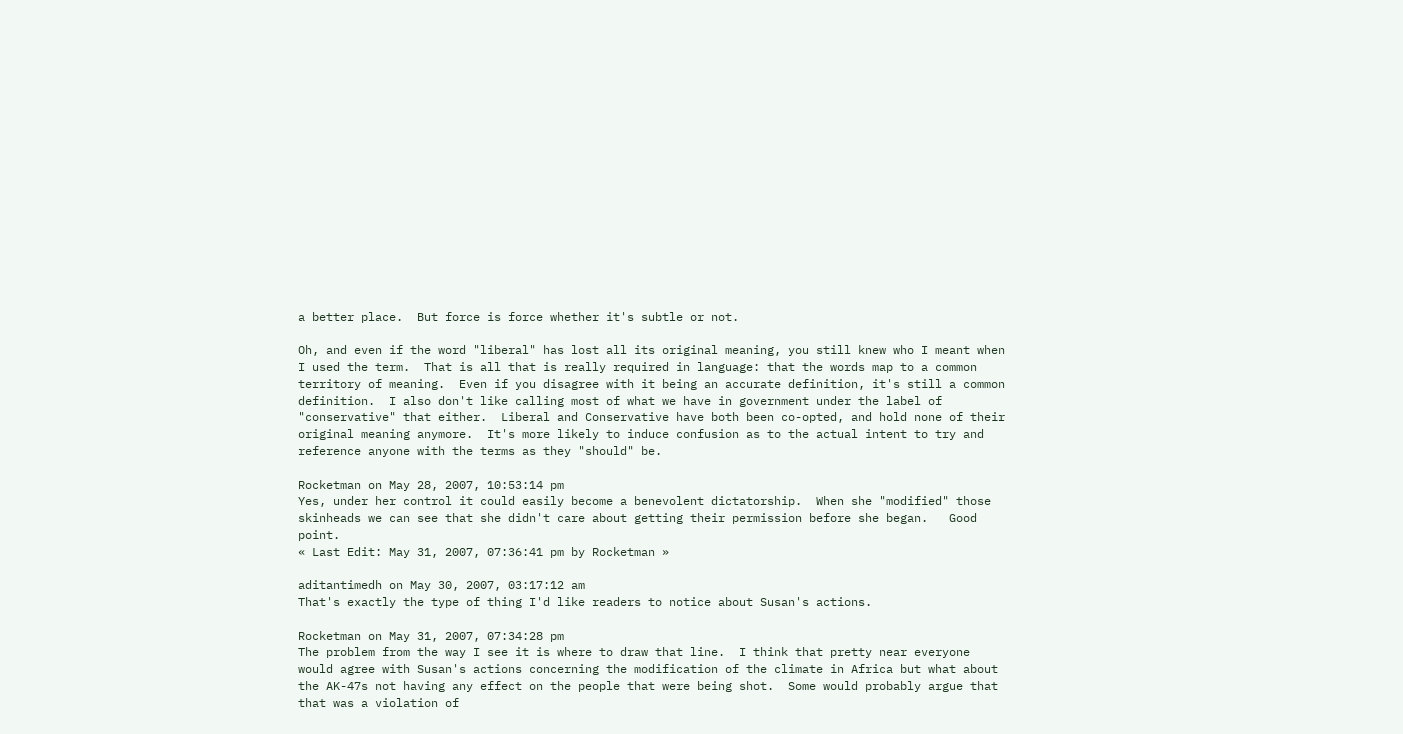a better place.  But force is force whether it's subtle or not.

Oh, and even if the word "liberal" has lost all its original meaning, you still knew who I meant when I used the term.  That is all that is really required in language: that the words map to a common territory of meaning.  Even if you disagree with it being an accurate definition, it's still a common definition.  I also don't like calling most of what we have in government under the label of "conservative" that either.  Liberal and Conservative have both been co-opted, and hold none of their original meaning anymore.  It's more likely to induce confusion as to the actual intent to try and reference anyone with the terms as they "should" be.

Rocketman on May 28, 2007, 10:53:14 pm
Yes, under her control it could easily become a benevolent dictatorship.  When she "modified" those skinheads we can see that she didn't care about getting their permission before she began.   Good point.
« Last Edit: May 31, 2007, 07:36:41 pm by Rocketman »

aditantimedh on May 30, 2007, 03:17:12 am
That's exactly the type of thing I'd like readers to notice about Susan's actions.

Rocketman on May 31, 2007, 07:34:28 pm
The problem from the way I see it is where to draw that line.  I think that pretty near everyone would agree with Susan's actions concerning the modification of the climate in Africa but what about the AK-47s not having any effect on the people that were being shot.  Some would probably argue that that was a violation of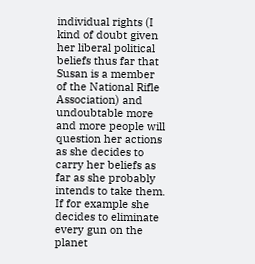individual rights (I kind of doubt given her liberal political beliefs thus far that Susan is a member of the National Rifle Association) and undoubtable more and more people will question her actions as she decides to carry her beliefs as far as she probably intends to take them.  If for example she decides to eliminate every gun on the planet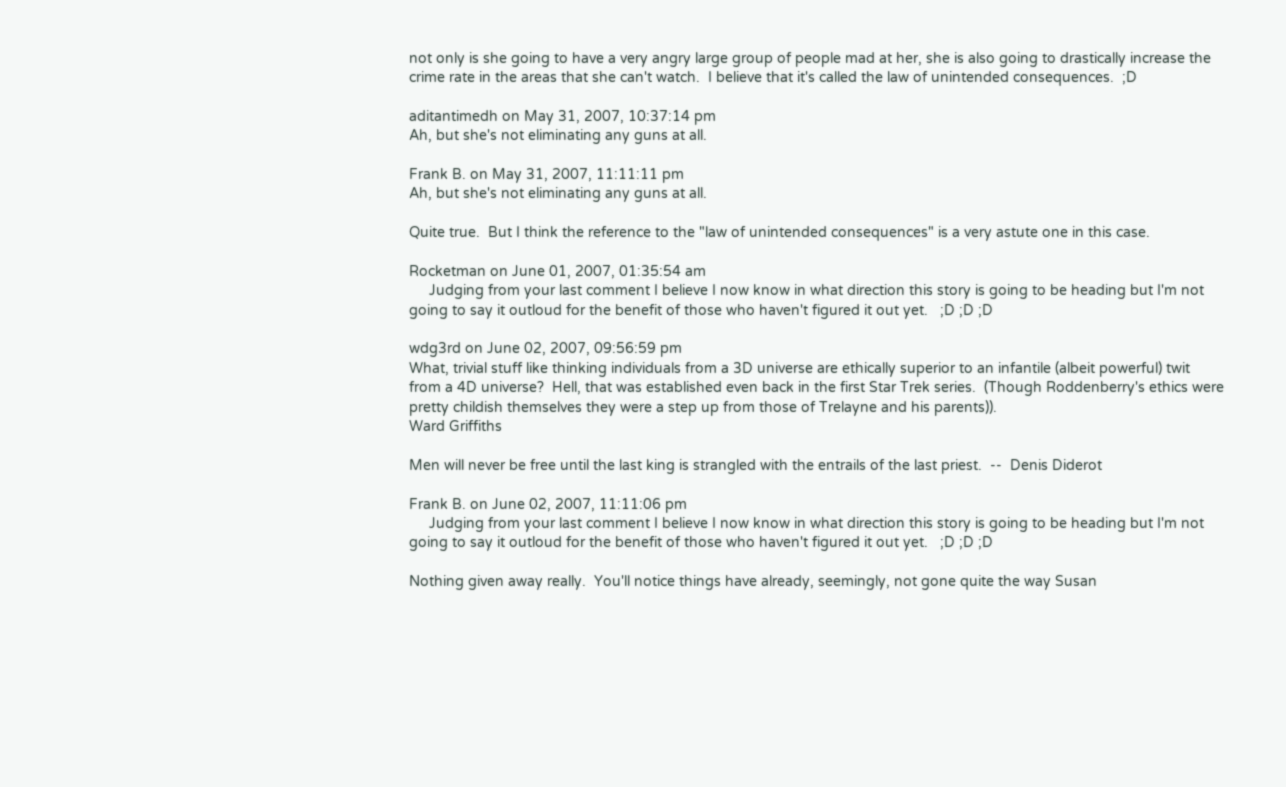not only is she going to have a very angry large group of people mad at her, she is also going to drastically increase the crime rate in the areas that she can't watch.  I believe that it's called the law of unintended consequences.  ;D

aditantimedh on May 31, 2007, 10:37:14 pm
Ah, but she's not eliminating any guns at all.

Frank B. on May 31, 2007, 11:11:11 pm
Ah, but she's not eliminating any guns at all.

Quite true.  But I think the reference to the "law of unintended consequences" is a very astute one in this case.

Rocketman on June 01, 2007, 01:35:54 am
     Judging from your last comment I believe I now know in what direction this story is going to be heading but I'm not going to say it outloud for the benefit of those who haven't figured it out yet.   ;D ;D ;D

wdg3rd on June 02, 2007, 09:56:59 pm
What, trivial stuff like thinking individuals from a 3D universe are ethically superior to an infantile (albeit powerful) twit from a 4D universe?  Hell, that was established even back in the first Star Trek series.  (Though Roddenberry's ethics were pretty childish themselves they were a step up from those of Trelayne and his parents)).
Ward Griffiths

Men will never be free until the last king is strangled with the entrails of the last priest.  --  Denis Diderot

Frank B. on June 02, 2007, 11:11:06 pm
     Judging from your last comment I believe I now know in what direction this story is going to be heading but I'm not going to say it outloud for the benefit of those who haven't figured it out yet.   ;D ;D ;D

Nothing given away really.  You'll notice things have already, seemingly, not gone quite the way Susan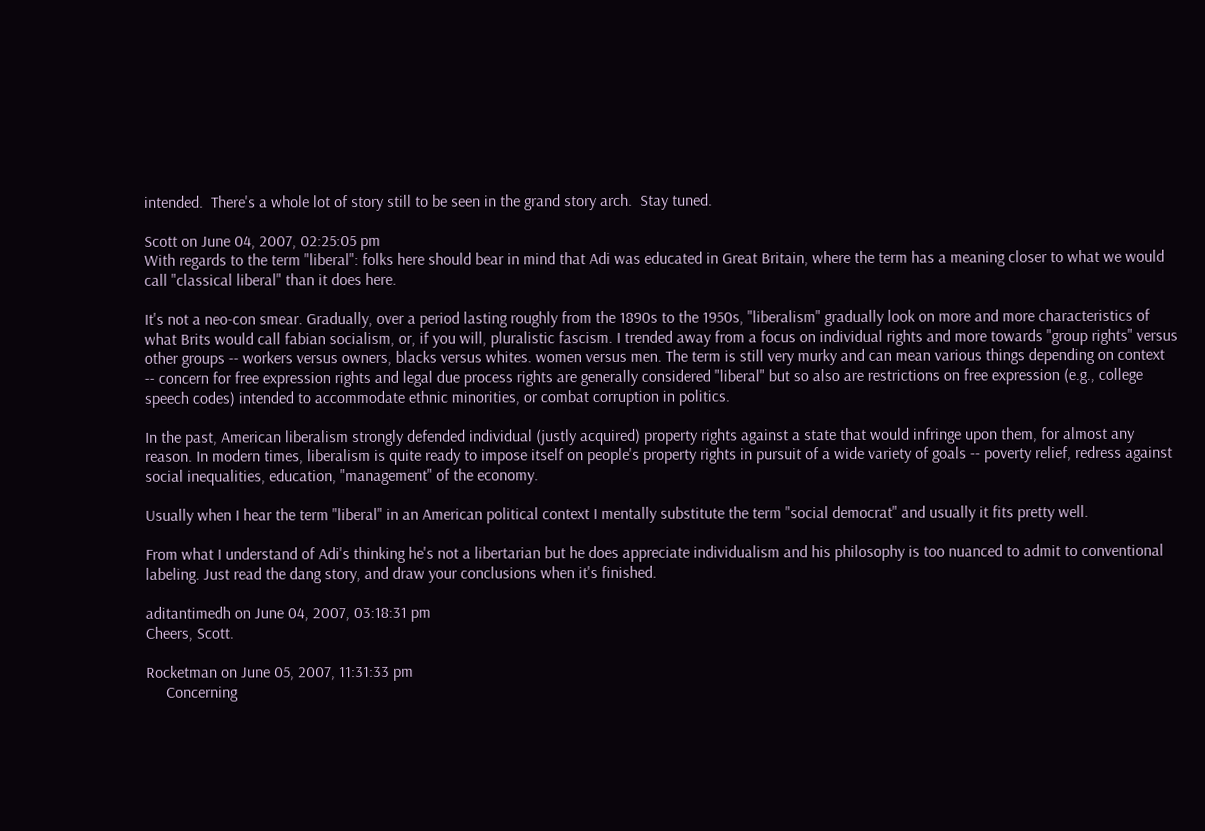intended.  There's a whole lot of story still to be seen in the grand story arch.  Stay tuned.

Scott on June 04, 2007, 02:25:05 pm
With regards to the term "liberal": folks here should bear in mind that Adi was educated in Great Britain, where the term has a meaning closer to what we would call "classical liberal" than it does here.

It's not a neo-con smear. Gradually, over a period lasting roughly from the 1890s to the 1950s, "liberalism" gradually look on more and more characteristics of what Brits would call fabian socialism, or, if you will, pluralistic fascism. I trended away from a focus on individual rights and more towards "group rights" versus other groups -- workers versus owners, blacks versus whites. women versus men. The term is still very murky and can mean various things depending on context -- concern for free expression rights and legal due process rights are generally considered "liberal" but so also are restrictions on free expression (e.g., college speech codes) intended to accommodate ethnic minorities, or combat corruption in politics.

In the past, American liberalism strongly defended individual (justly acquired) property rights against a state that would infringe upon them, for almost any reason. In modern times, liberalism is quite ready to impose itself on people's property rights in pursuit of a wide variety of goals -- poverty relief, redress against social inequalities, education, "management" of the economy.

Usually when I hear the term "liberal" in an American political context I mentally substitute the term "social democrat" and usually it fits pretty well.

From what I understand of Adi's thinking he's not a libertarian but he does appreciate individualism and his philosophy is too nuanced to admit to conventional labeling. Just read the dang story, and draw your conclusions when it's finished.

aditantimedh on June 04, 2007, 03:18:31 pm
Cheers, Scott.

Rocketman on June 05, 2007, 11:31:33 pm
     Concerning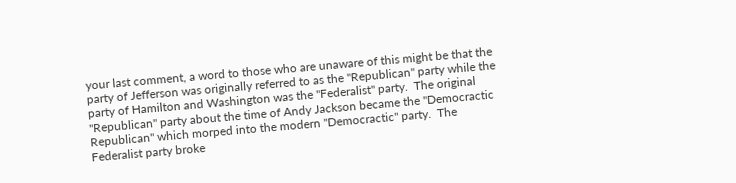your last comment, a word to those who are unaware of this might be that the party of Jefferson was originally referred to as the "Republican" party while the party of Hamilton and Washington was the "Federalist" party.  The original "Republican" party about the time of Andy Jackson became the "Democractic Republican" which morped into the modern "Democractic" party.  The Federalist party broke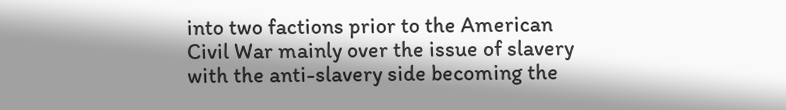into two factions prior to the American Civil War mainly over the issue of slavery with the anti-slavery side becoming the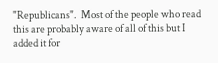"Republicans".  Most of the people who read this are probably aware of all of this but I added it for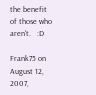the benefit of those who aren't.   :D

Frank75 on August 12, 2007,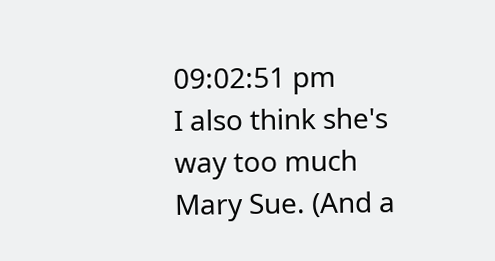09:02:51 pm
I also think she's way too much Mary Sue. (And a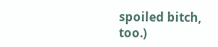spoiled bitch, too.)